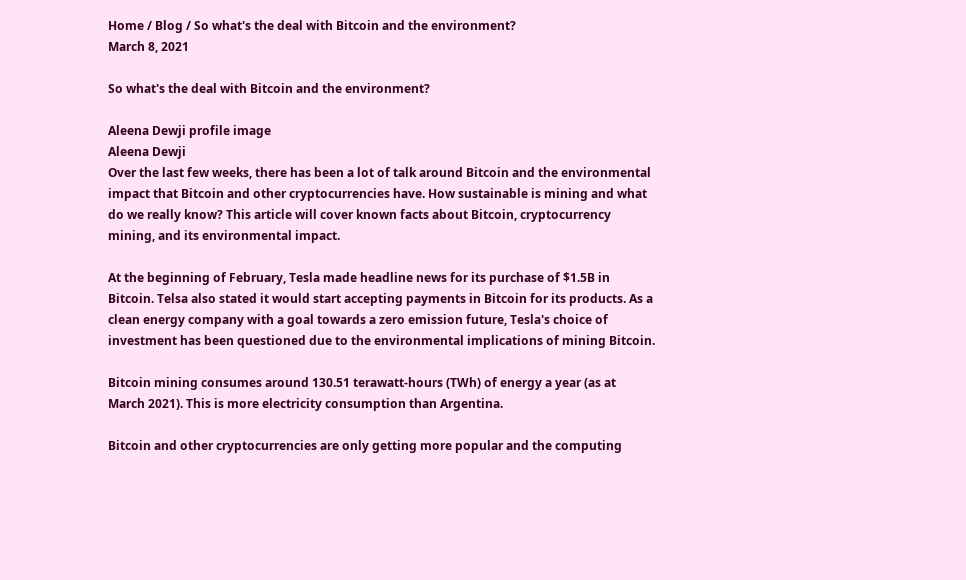Home / Blog / So what's the deal with Bitcoin and the environment?
March 8, 2021

So what's the deal with Bitcoin and the environment?

Aleena Dewji profile image
Aleena Dewji
Over the last few weeks, there has been a lot of talk around Bitcoin and the environmental impact that Bitcoin and other cryptocurrencies have. How sustainable is mining and what do we really know? This article will cover known facts about Bitcoin, cryptocurrency mining, and its environmental impact.

At the beginning of February, Tesla made headline news for its purchase of $1.5B in Bitcoin. Telsa also stated it would start accepting payments in Bitcoin for its products. As a clean energy company with a goal towards a zero emission future, Tesla's choice of investment has been questioned due to the environmental implications of mining Bitcoin.

Bitcoin mining consumes around 130.51 terawatt-hours (TWh) of energy a year (as at March 2021). This is more electricity consumption than Argentina.

Bitcoin and other cryptocurrencies are only getting more popular and the computing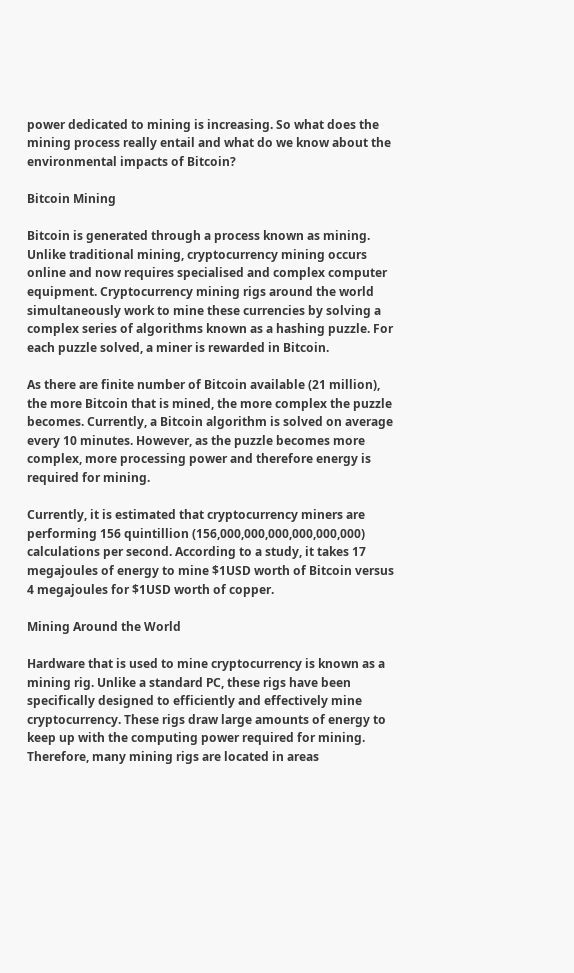power dedicated to mining is increasing. So what does the mining process really entail and what do we know about the environmental impacts of Bitcoin?

Bitcoin Mining

Bitcoin is generated through a process known as mining. Unlike traditional mining, cryptocurrency mining occurs online and now requires specialised and complex computer equipment. Cryptocurrency mining rigs around the world simultaneously work to mine these currencies by solving a complex series of algorithms known as a hashing puzzle. For each puzzle solved, a miner is rewarded in Bitcoin.

As there are finite number of Bitcoin available (21 million), the more Bitcoin that is mined, the more complex the puzzle becomes. Currently, a Bitcoin algorithm is solved on average every 10 minutes. However, as the puzzle becomes more complex, more processing power and therefore energy is required for mining.

Currently, it is estimated that cryptocurrency miners are performing 156 quintillion (156,000,000,000,000,000,000) calculations per second. According to a study, it takes 17 megajoules of energy to mine $1USD worth of Bitcoin versus 4 megajoules for $1USD worth of copper.

Mining Around the World

Hardware that is used to mine cryptocurrency is known as a mining rig. Unlike a standard PC, these rigs have been specifically designed to efficiently and effectively mine cryptocurrency. These rigs draw large amounts of energy to keep up with the computing power required for mining. Therefore, many mining rigs are located in areas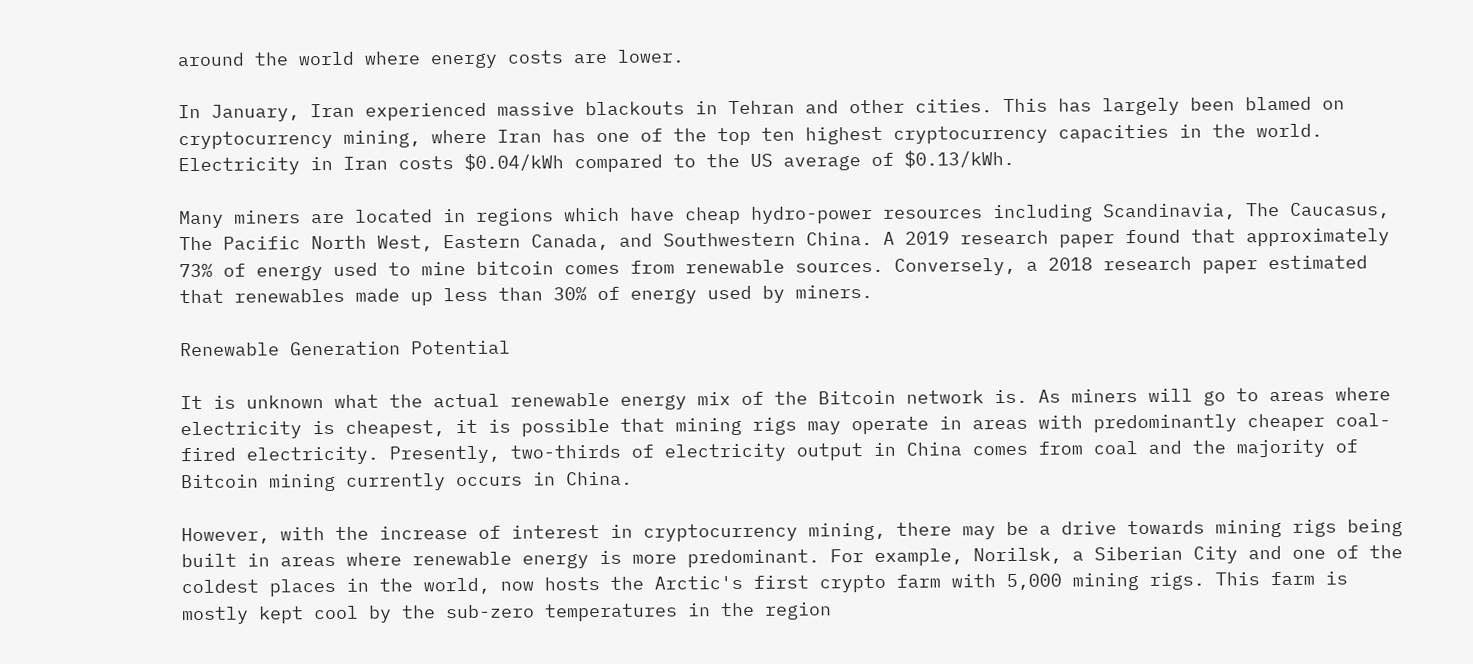around the world where energy costs are lower.

In January, Iran experienced massive blackouts in Tehran and other cities. This has largely been blamed on cryptocurrency mining, where Iran has one of the top ten highest cryptocurrency capacities in the world. Electricity in Iran costs $0.04/kWh compared to the US average of $0.13/kWh.

Many miners are located in regions which have cheap hydro-power resources including Scandinavia, The Caucasus, The Pacific North West, Eastern Canada, and Southwestern China. A 2019 research paper found that approximately 73% of energy used to mine bitcoin comes from renewable sources. Conversely, a 2018 research paper estimated that renewables made up less than 30% of energy used by miners.

Renewable Generation Potential

It is unknown what the actual renewable energy mix of the Bitcoin network is. As miners will go to areas where electricity is cheapest, it is possible that mining rigs may operate in areas with predominantly cheaper coal-fired electricity. Presently, two-thirds of electricity output in China comes from coal and the majority of Bitcoin mining currently occurs in China.

However, with the increase of interest in cryptocurrency mining, there may be a drive towards mining rigs being built in areas where renewable energy is more predominant. For example, Norilsk, a Siberian City and one of the coldest places in the world, now hosts the Arctic's first crypto farm with 5,000 mining rigs. This farm is mostly kept cool by the sub-zero temperatures in the region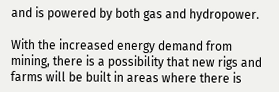and is powered by both gas and hydropower.

With the increased energy demand from mining, there is a possibility that new rigs and farms will be built in areas where there is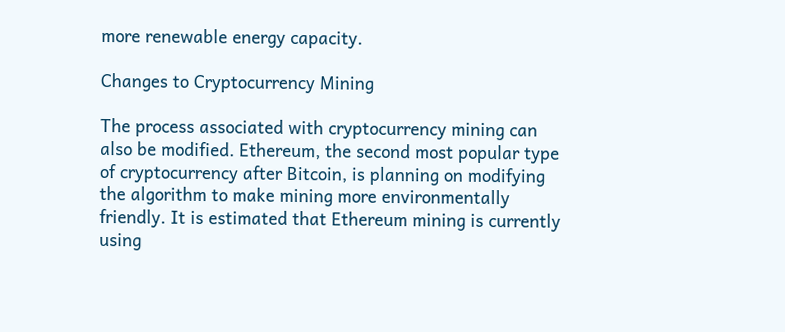more renewable energy capacity.

Changes to Cryptocurrency Mining

The process associated with cryptocurrency mining can also be modified. Ethereum, the second most popular type of cryptocurrency after Bitcoin, is planning on modifying the algorithm to make mining more environmentally friendly. It is estimated that Ethereum mining is currently using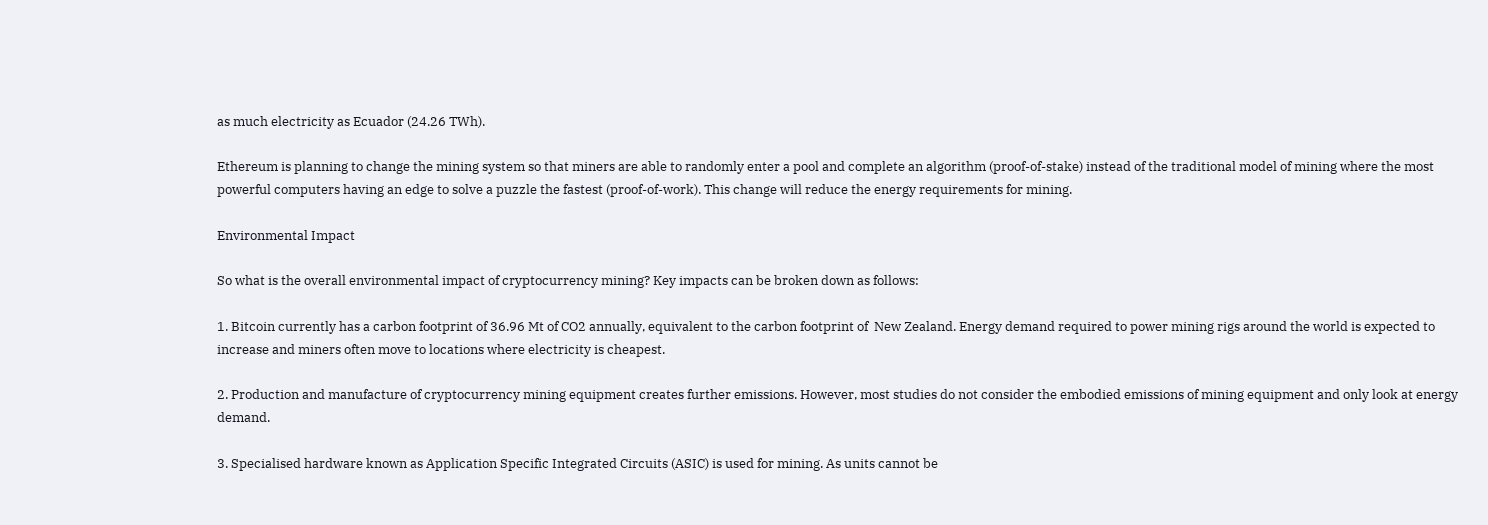as much electricity as Ecuador (24.26 TWh).

Ethereum is planning to change the mining system so that miners are able to randomly enter a pool and complete an algorithm (proof-of-stake) instead of the traditional model of mining where the most powerful computers having an edge to solve a puzzle the fastest (proof-of-work). This change will reduce the energy requirements for mining.

Environmental Impact

So what is the overall environmental impact of cryptocurrency mining? Key impacts can be broken down as follows:

1. Bitcoin currently has a carbon footprint of 36.96 Mt of CO2 annually, equivalent to the carbon footprint of  New Zealand. Energy demand required to power mining rigs around the world is expected to increase and miners often move to locations where electricity is cheapest.

2. Production and manufacture of cryptocurrency mining equipment creates further emissions. However, most studies do not consider the embodied emissions of mining equipment and only look at energy demand.

3. Specialised hardware known as Application Specific Integrated Circuits (ASIC) is used for mining. As units cannot be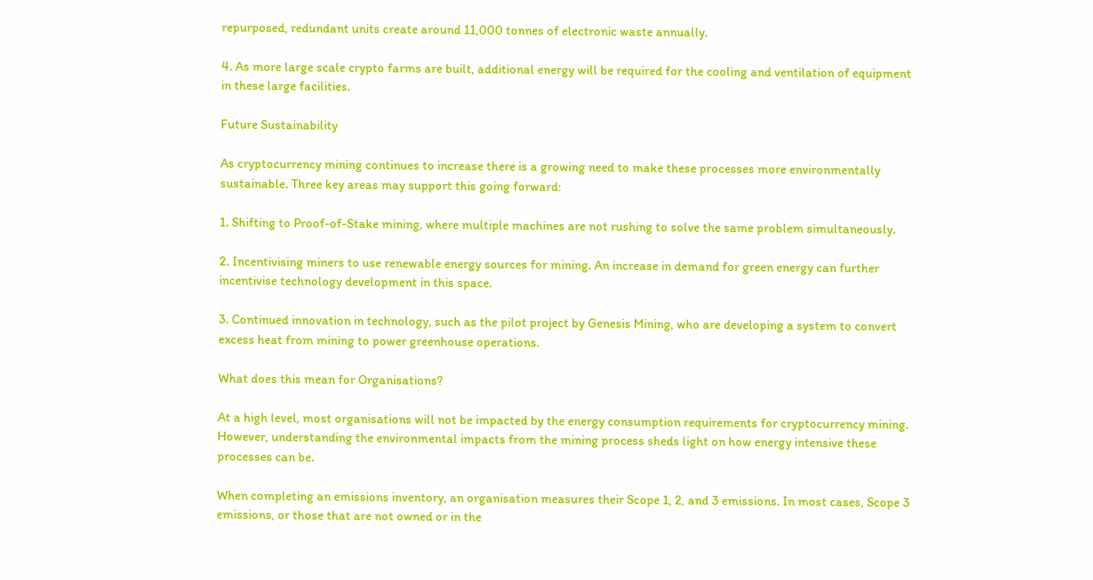repurposed, redundant units create around 11,000 tonnes of electronic waste annually.

4. As more large scale crypto farms are built, additional energy will be required for the cooling and ventilation of equipment in these large facilities.

Future Sustainability

As cryptocurrency mining continues to increase there is a growing need to make these processes more environmentally sustainable. Three key areas may support this going forward:

1. Shifting to Proof-of-Stake mining, where multiple machines are not rushing to solve the same problem simultaneously.

2. Incentivising miners to use renewable energy sources for mining. An increase in demand for green energy can further incentivise technology development in this space.

3. Continued innovation in technology, such as the pilot project by Genesis Mining, who are developing a system to convert excess heat from mining to power greenhouse operations.

What does this mean for Organisations?

At a high level, most organisations will not be impacted by the energy consumption requirements for cryptocurrency mining. However, understanding the environmental impacts from the mining process sheds light on how energy intensive these processes can be.

When completing an emissions inventory, an organisation measures their Scope 1, 2, and 3 emissions. In most cases, Scope 3 emissions, or those that are not owned or in the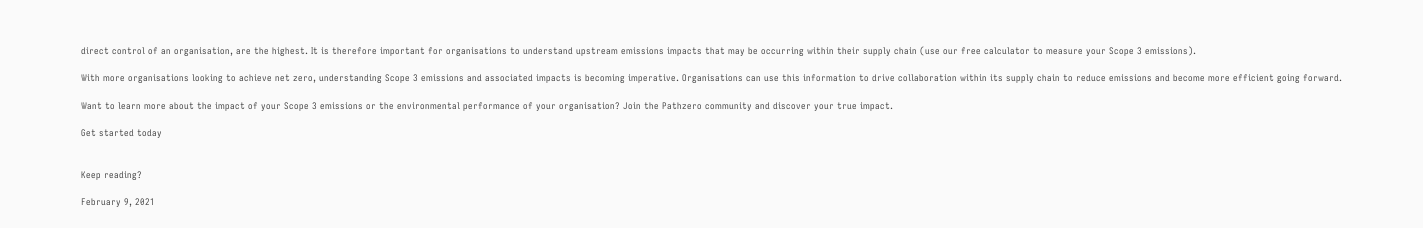direct control of an organisation, are the highest. It is therefore important for organisations to understand upstream emissions impacts that may be occurring within their supply chain (use our free calculator to measure your Scope 3 emissions).

With more organisations looking to achieve net zero, understanding Scope 3 emissions and associated impacts is becoming imperative. Organisations can use this information to drive collaboration within its supply chain to reduce emissions and become more efficient going forward.

Want to learn more about the impact of your Scope 3 emissions or the environmental performance of your organisation? Join the Pathzero community and discover your true impact.

Get started today


Keep reading?

February 9, 2021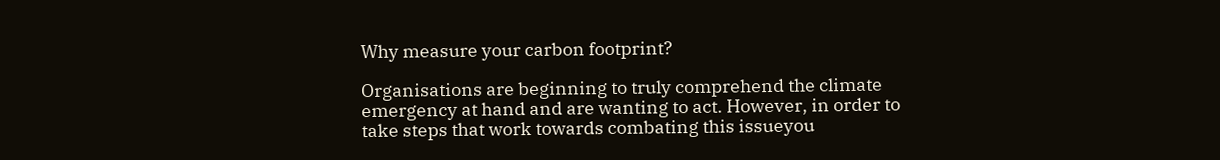Why measure your carbon footprint?

Organisations are beginning to truly comprehend the climate emergency at hand and are wanting to act. However, in order to take steps that work towards combating this issueyou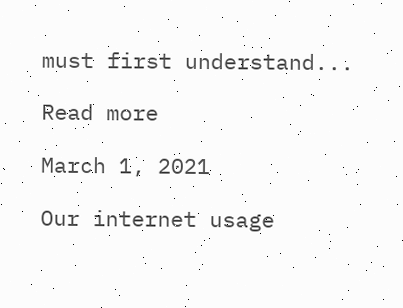must first understand...

Read more

March 1, 2021

Our internet usage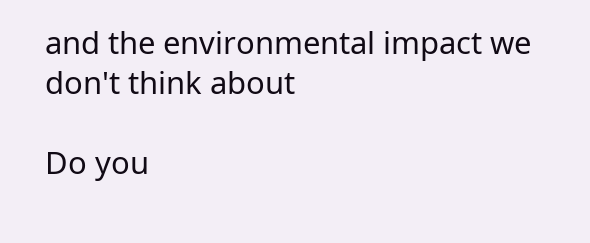and the environmental impact we don't think about

Do you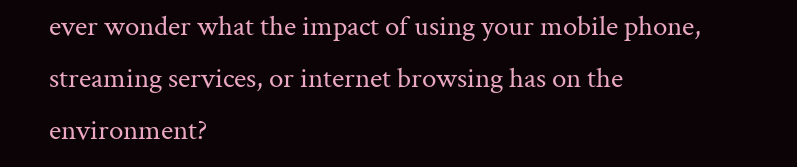ever wonder what the impact of using your mobile phone, streaming services, or internet browsing has on the environment?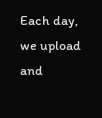Each day, we upload and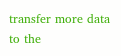transfer more data to the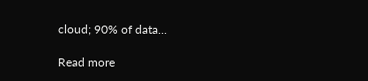cloud; 90% of data...

Read more